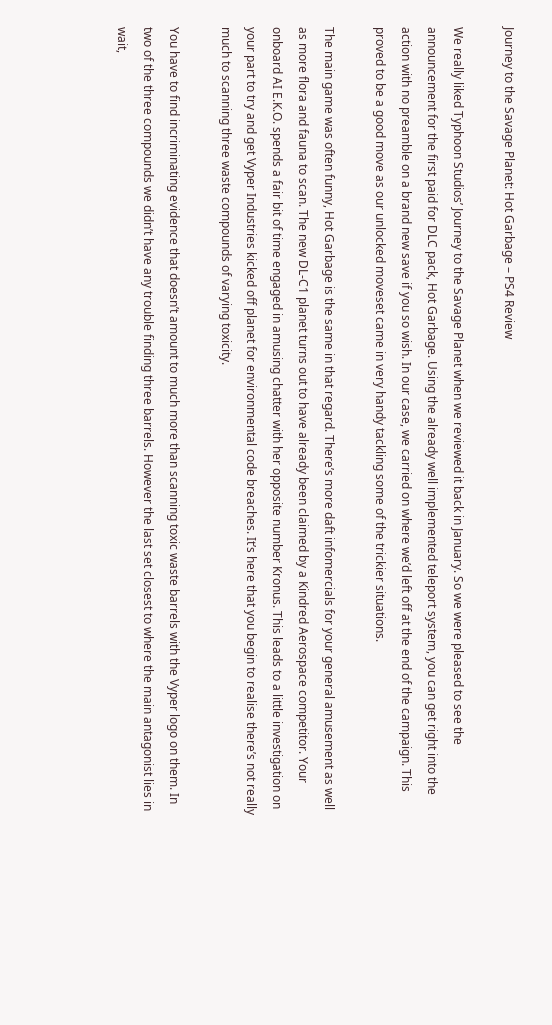Journey to the Savage Planet: Hot Garbage – PS4 Review

We really liked Typhoon Studios’ Journey to the Savage Planet when we reviewed it back in January. So we were pleased to see the announcement for the first paid for DLC pack, Hot Garbage. Using the already well implemented teleport system, you can get right into the action with no preamble on a brand new save if you so wish. In our case, we carried on where we’d left off at the end of the campaign. This proved to be a good move as our unlocked moveset came in very handy tackling some of the trickier situations.

The main game was often funny, Hot Garbage is the same in that regard. There’s more daft infomercials for your general amusement as well as more flora and fauna to scan. The new DL-C1 planet turns out to have already been claimed by a Kindred Aerospace competitor. Your onboard AI E.K.O. spends a fair bit of time engaged in amusing chatter with her opposite number Kronus. This leads to a little investigation on your part to try and get Vyper Industries kicked off planet for environmental code breaches. It’s here that you begin to realise there’s not really much to scanning three waste compounds of varying toxicity.

You have to find incriminating evidence that doesn’t amount to much more than scanning toxic waste barrels with the Vyper logo on them. In two of the three compounds we didn’t have any trouble finding three barrels. However the last set closest to where the main antagonist lies in wait,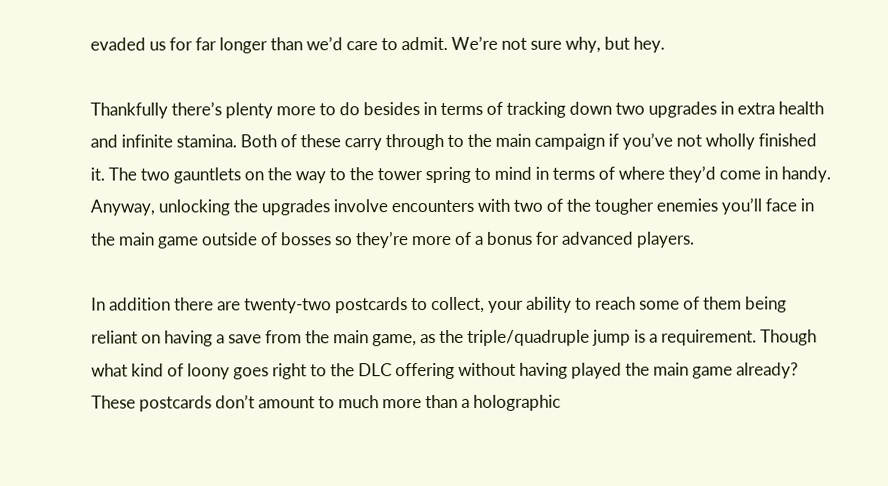evaded us for far longer than we’d care to admit. We’re not sure why, but hey.

Thankfully there’s plenty more to do besides in terms of tracking down two upgrades in extra health and infinite stamina. Both of these carry through to the main campaign if you’ve not wholly finished it. The two gauntlets on the way to the tower spring to mind in terms of where they’d come in handy. Anyway, unlocking the upgrades involve encounters with two of the tougher enemies you’ll face in the main game outside of bosses so they’re more of a bonus for advanced players.

In addition there are twenty-two postcards to collect, your ability to reach some of them being reliant on having a save from the main game, as the triple/quadruple jump is a requirement. Though what kind of loony goes right to the DLC offering without having played the main game already? These postcards don’t amount to much more than a holographic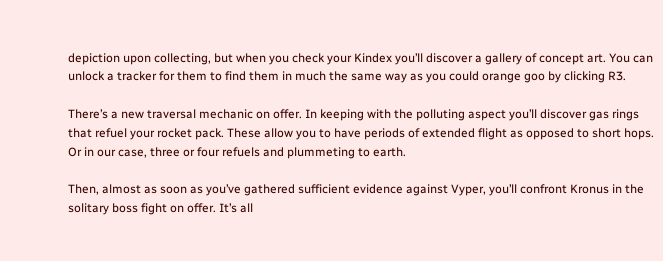depiction upon collecting, but when you check your Kindex you’ll discover a gallery of concept art. You can unlock a tracker for them to find them in much the same way as you could orange goo by clicking R3.

There’s a new traversal mechanic on offer. In keeping with the polluting aspect you’ll discover gas rings that refuel your rocket pack. These allow you to have periods of extended flight as opposed to short hops. Or in our case, three or four refuels and plummeting to earth.

Then, almost as soon as you’ve gathered sufficient evidence against Vyper, you’ll confront Kronus in the solitary boss fight on offer. It’s all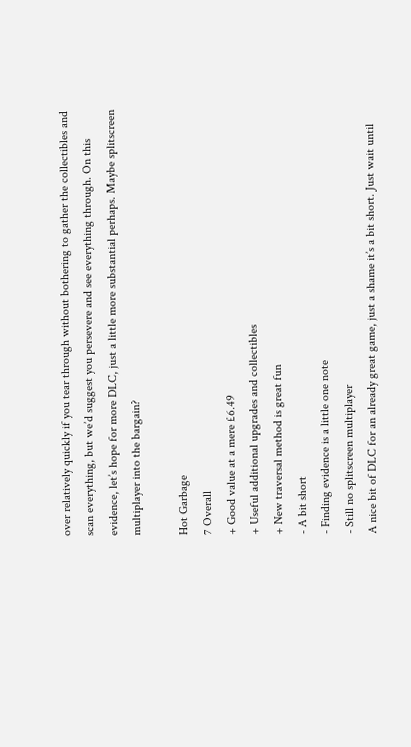over relatively quickly if you tear through without bothering to gather the collectibles and scan everything, but we’d suggest you persevere and see everything through. On this evidence, let’s hope for more DLC, just a little more substantial perhaps. Maybe splitscreen multiplayer into the bargain?

Hot Garbage
7 Overall
+ Good value at a mere £6.49
+ Useful additional upgrades and collectibles
+ New traversal method is great fun
- A bit short
- Finding evidence is a little one note
- Still no splitscreen multiplayer
A nice bit of DLC for an already great game, just a shame it’s a bit short. Just wait until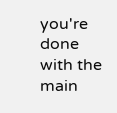you're done with the main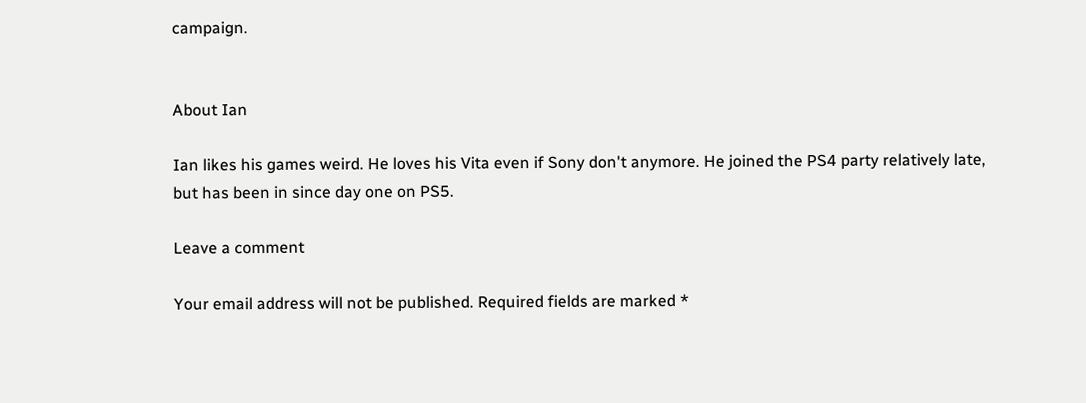campaign.


About Ian

Ian likes his games weird. He loves his Vita even if Sony don't anymore. He joined the PS4 party relatively late, but has been in since day one on PS5.

Leave a comment

Your email address will not be published. Required fields are marked *